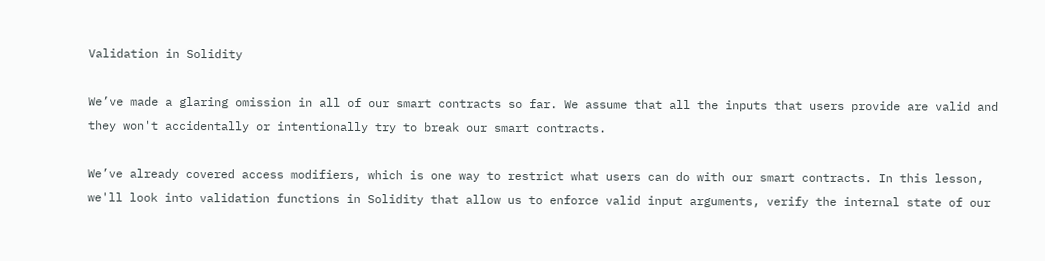Validation in Solidity

We’ve made a glaring omission in all of our smart contracts so far. We assume that all the inputs that users provide are valid and they won't accidentally or intentionally try to break our smart contracts.

We’ve already covered access modifiers, which is one way to restrict what users can do with our smart contracts. In this lesson, we'll look into validation functions in Solidity that allow us to enforce valid input arguments, verify the internal state of our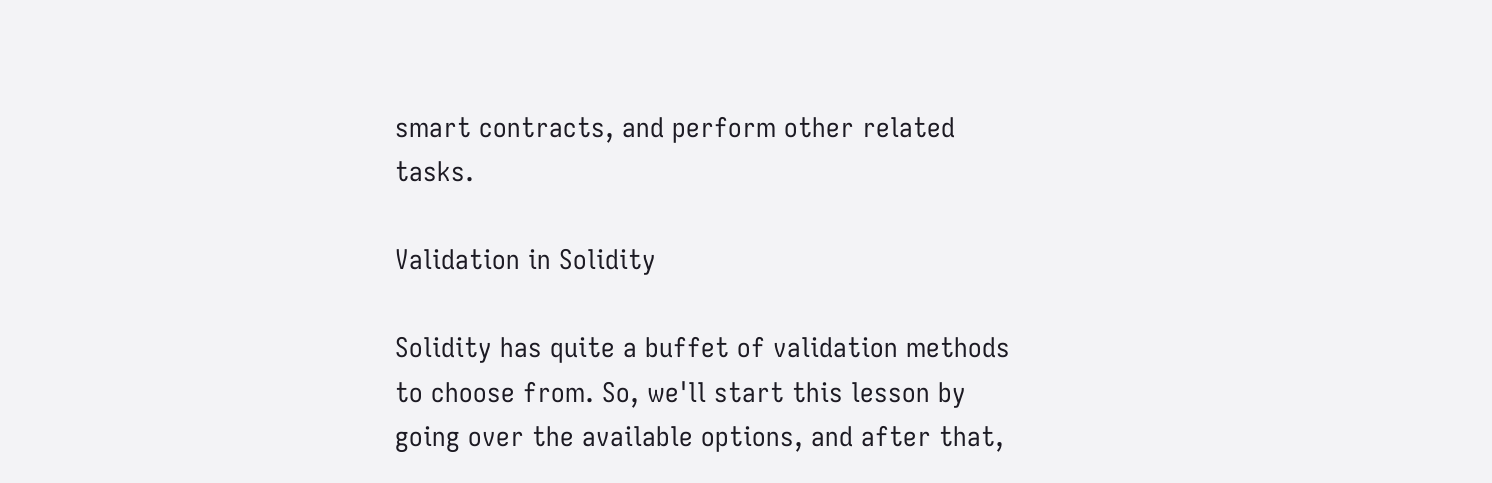smart contracts, and perform other related tasks.

Validation in Solidity

Solidity has quite a buffet of validation methods to choose from. So, we'll start this lesson by going over the available options, and after that,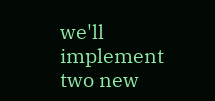we'll implement two new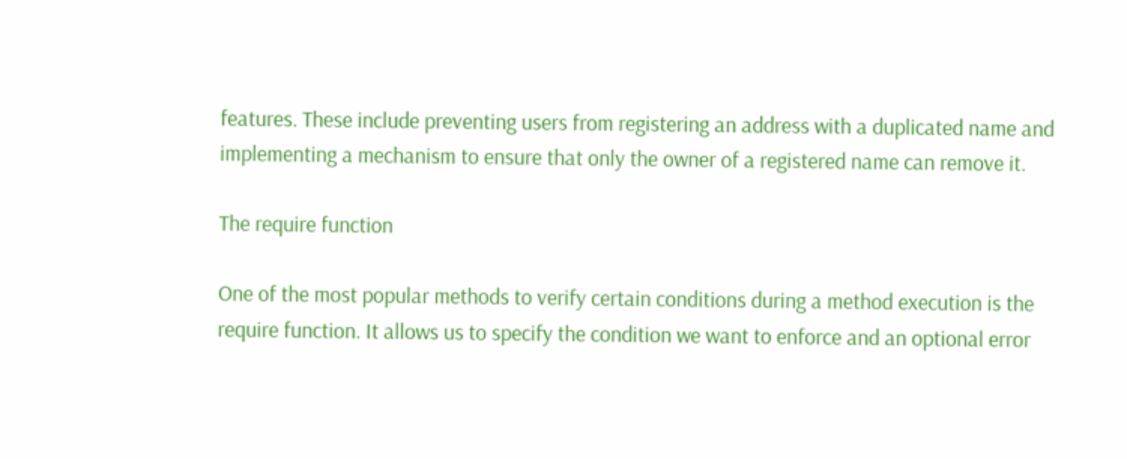features. These include preventing users from registering an address with a duplicated name and implementing a mechanism to ensure that only the owner of a registered name can remove it.

The require function

One of the most popular methods to verify certain conditions during a method execution is the require function. It allows us to specify the condition we want to enforce and an optional error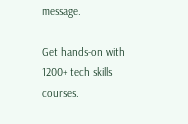message.

Get hands-on with 1200+ tech skills courses.